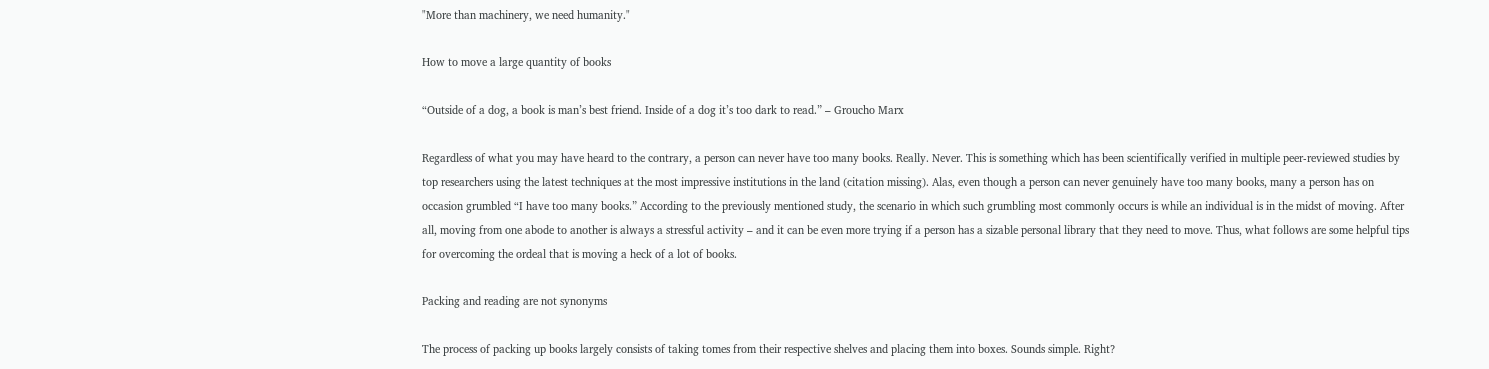"More than machinery, we need humanity."

How to move a large quantity of books

“Outside of a dog, a book is man’s best friend. Inside of a dog it’s too dark to read.” – Groucho Marx

Regardless of what you may have heard to the contrary, a person can never have too many books. Really. Never. This is something which has been scientifically verified in multiple peer-reviewed studies by top researchers using the latest techniques at the most impressive institutions in the land (citation missing). Alas, even though a person can never genuinely have too many books, many a person has on occasion grumbled “I have too many books.” According to the previously mentioned study, the scenario in which such grumbling most commonly occurs is while an individual is in the midst of moving. After all, moving from one abode to another is always a stressful activity – and it can be even more trying if a person has a sizable personal library that they need to move. Thus, what follows are some helpful tips for overcoming the ordeal that is moving a heck of a lot of books.

Packing and reading are not synonyms

The process of packing up books largely consists of taking tomes from their respective shelves and placing them into boxes. Sounds simple. Right?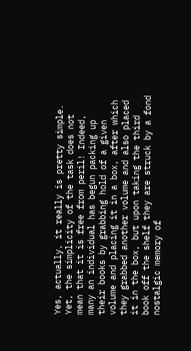Yes, actually, it really is pretty simple. Yet, the simplicity of the task does not mean that it is free from peril! Indeed, many an individual has begun packing up their books by grabbing hold of a given volume and placing it in a box, after which they grabbed another volume and also placed it in the box, but upon taking the third book off the shelf they are struck by a fond nostalgic memory of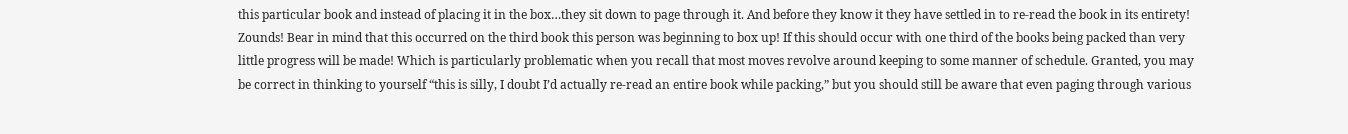this particular book and instead of placing it in the box…they sit down to page through it. And before they know it they have settled in to re-read the book in its entirety! Zounds! Bear in mind that this occurred on the third book this person was beginning to box up! If this should occur with one third of the books being packed than very little progress will be made! Which is particularly problematic when you recall that most moves revolve around keeping to some manner of schedule. Granted, you may be correct in thinking to yourself “this is silly, I doubt I’d actually re-read an entire book while packing,” but you should still be aware that even paging through various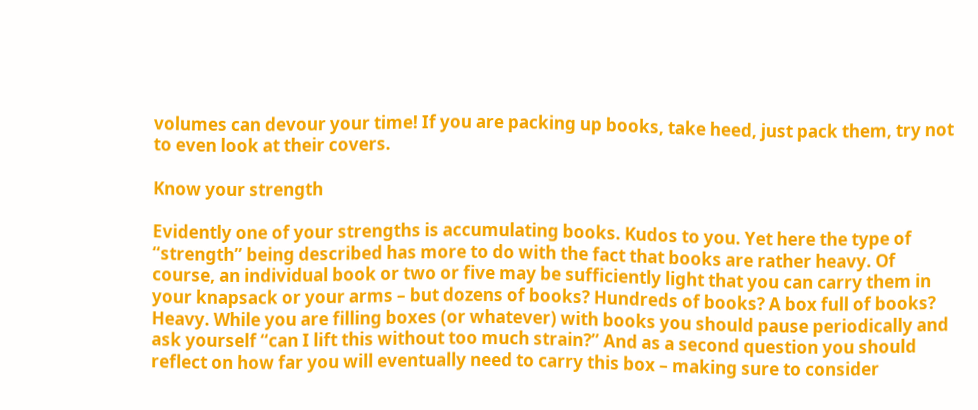volumes can devour your time! If you are packing up books, take heed, just pack them, try not to even look at their covers.

Know your strength

Evidently one of your strengths is accumulating books. Kudos to you. Yet here the type of “strength” being described has more to do with the fact that books are rather heavy. Of course, an individual book or two or five may be sufficiently light that you can carry them in your knapsack or your arms – but dozens of books? Hundreds of books? A box full of books? Heavy. While you are filling boxes (or whatever) with books you should pause periodically and ask yourself “can I lift this without too much strain?” And as a second question you should reflect on how far you will eventually need to carry this box – making sure to consider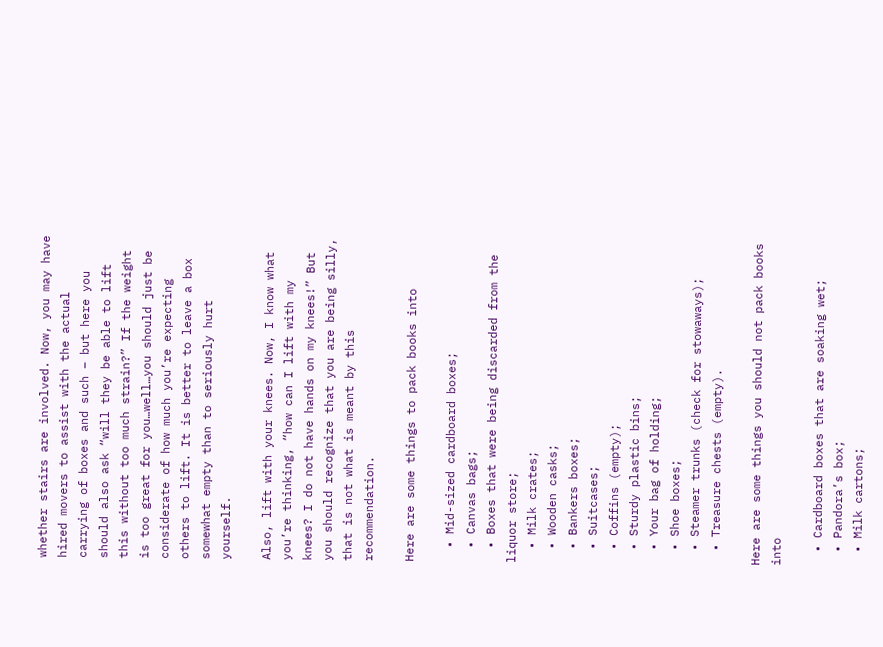whether stairs are involved. Now, you may have hired movers to assist with the actual carrying of boxes and such – but here you should also ask “will they be able to lift this without too much strain?” If the weight is too great for you…well…you should just be considerate of how much you’re expecting others to lift. It is better to leave a box somewhat empty than to seriously hurt yourself.

Also, lift with your knees. Now, I know what you’re thinking, “how can I lift with my knees? I do not have hands on my knees!” But you should recognize that you are being silly, that is not what is meant by this recommendation.

Here are some things to pack books into

  • Mid-sized cardboard boxes;
  • Canvas bags;
  • Boxes that were being discarded from the liquor store;
  • Milk crates;
  • Wooden casks;
  • Bankers boxes;
  • Suitcases;
  • Coffins (empty);
  • Sturdy plastic bins;
  • Your bag of holding;
  • Shoe boxes;
  • Steamer trunks (check for stowaways);
  • Treasure chests (empty).

Here are some things you should not pack books into

  • Cardboard boxes that are soaking wet;
  • Pandora’s box;
  • Milk cartons;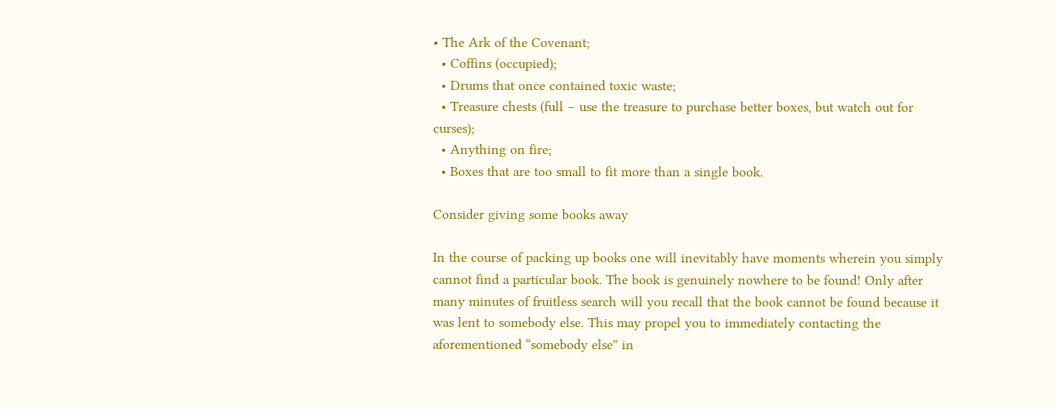• The Ark of the Covenant;
  • Coffins (occupied);
  • Drums that once contained toxic waste;
  • Treasure chests (full – use the treasure to purchase better boxes, but watch out for curses);
  • Anything on fire;
  • Boxes that are too small to fit more than a single book.

Consider giving some books away

In the course of packing up books one will inevitably have moments wherein you simply cannot find a particular book. The book is genuinely nowhere to be found! Only after many minutes of fruitless search will you recall that the book cannot be found because it was lent to somebody else. This may propel you to immediately contacting the aforementioned “somebody else” in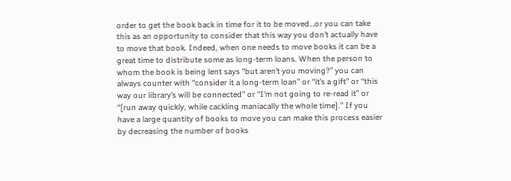order to get the book back in time for it to be moved…or you can take this as an opportunity to consider that this way you don’t actually have to move that book. Indeed, when one needs to move books it can be a great time to distribute some as long-term loans. When the person to whom the book is being lent says “but aren’t you moving?” you can always counter with “consider it a long-term loan” or “it’s a gift” or “this way our library’s will be connected” or “I’m not going to re-read it” or “[run away quickly, while cackling maniacally the whole time].” If you have a large quantity of books to move you can make this process easier by decreasing the number of books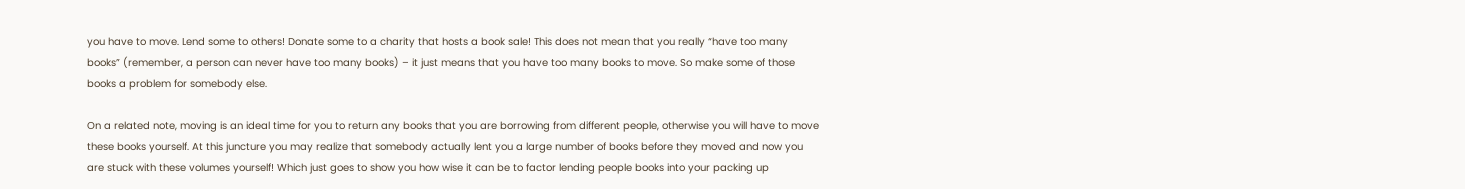you have to move. Lend some to others! Donate some to a charity that hosts a book sale! This does not mean that you really “have too many books” (remember, a person can never have too many books) – it just means that you have too many books to move. So make some of those books a problem for somebody else.

On a related note, moving is an ideal time for you to return any books that you are borrowing from different people, otherwise you will have to move these books yourself. At this juncture you may realize that somebody actually lent you a large number of books before they moved and now you are stuck with these volumes yourself! Which just goes to show you how wise it can be to factor lending people books into your packing up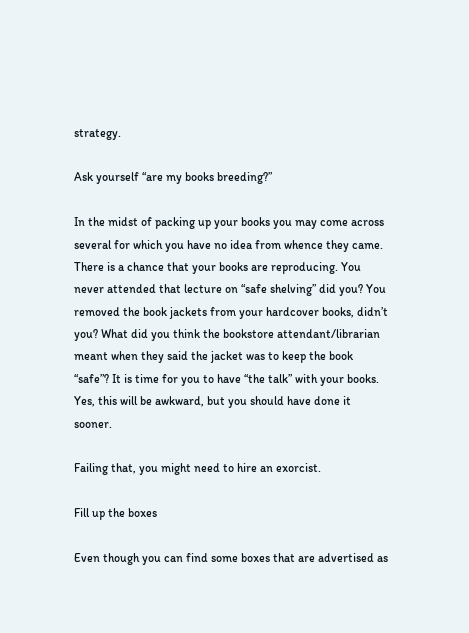strategy.

Ask yourself “are my books breeding?”

In the midst of packing up your books you may come across several for which you have no idea from whence they came. There is a chance that your books are reproducing. You never attended that lecture on “safe shelving” did you? You removed the book jackets from your hardcover books, didn’t you? What did you think the bookstore attendant/librarian meant when they said the jacket was to keep the book “safe”? It is time for you to have “the talk” with your books. Yes, this will be awkward, but you should have done it sooner.

Failing that, you might need to hire an exorcist.

Fill up the boxes

Even though you can find some boxes that are advertised as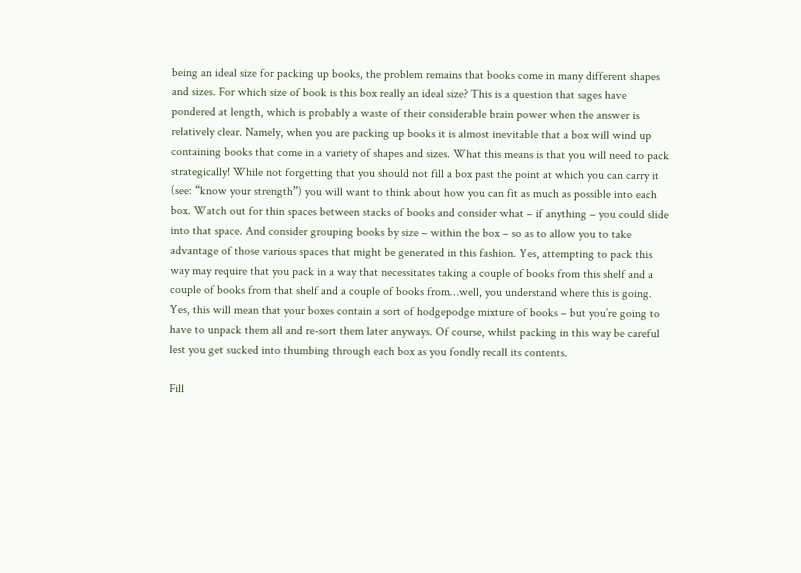being an ideal size for packing up books, the problem remains that books come in many different shapes and sizes. For which size of book is this box really an ideal size? This is a question that sages have pondered at length, which is probably a waste of their considerable brain power when the answer is relatively clear. Namely, when you are packing up books it is almost inevitable that a box will wind up containing books that come in a variety of shapes and sizes. What this means is that you will need to pack strategically! While not forgetting that you should not fill a box past the point at which you can carry it (see: “know your strength”) you will want to think about how you can fit as much as possible into each box. Watch out for thin spaces between stacks of books and consider what – if anything – you could slide into that space. And consider grouping books by size – within the box – so as to allow you to take advantage of those various spaces that might be generated in this fashion. Yes, attempting to pack this way may require that you pack in a way that necessitates taking a couple of books from this shelf and a couple of books from that shelf and a couple of books from…well, you understand where this is going. Yes, this will mean that your boxes contain a sort of hodgepodge mixture of books – but you’re going to have to unpack them all and re-sort them later anyways. Of course, whilst packing in this way be careful lest you get sucked into thumbing through each box as you fondly recall its contents.

Fill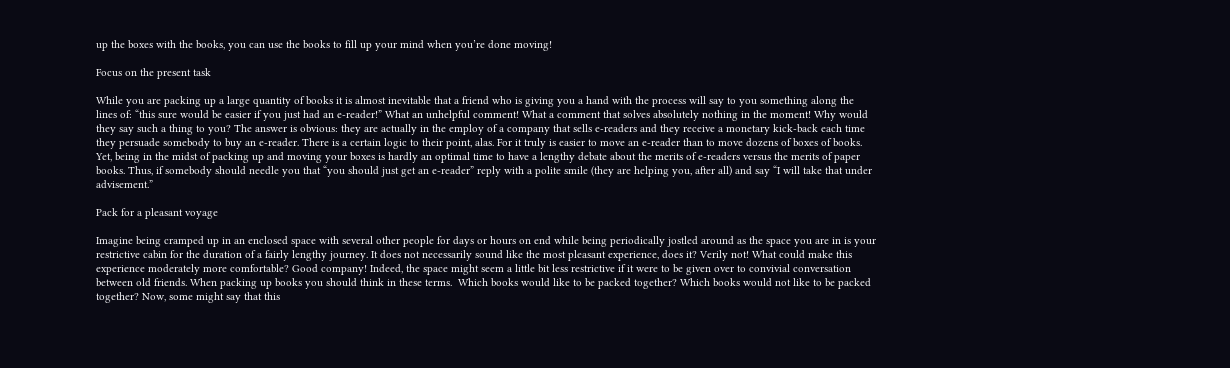up the boxes with the books, you can use the books to fill up your mind when you’re done moving!

Focus on the present task

While you are packing up a large quantity of books it is almost inevitable that a friend who is giving you a hand with the process will say to you something along the lines of: “this sure would be easier if you just had an e-reader!” What an unhelpful comment! What a comment that solves absolutely nothing in the moment! Why would they say such a thing to you? The answer is obvious: they are actually in the employ of a company that sells e-readers and they receive a monetary kick-back each time they persuade somebody to buy an e-reader. There is a certain logic to their point, alas. For it truly is easier to move an e-reader than to move dozens of boxes of books. Yet, being in the midst of packing up and moving your boxes is hardly an optimal time to have a lengthy debate about the merits of e-readers versus the merits of paper books. Thus, if somebody should needle you that “you should just get an e-reader” reply with a polite smile (they are helping you, after all) and say “I will take that under advisement.”

Pack for a pleasant voyage

Imagine being cramped up in an enclosed space with several other people for days or hours on end while being periodically jostled around as the space you are in is your restrictive cabin for the duration of a fairly lengthy journey. It does not necessarily sound like the most pleasant experience, does it? Verily not! What could make this experience moderately more comfortable? Good company! Indeed, the space might seem a little bit less restrictive if it were to be given over to convivial conversation between old friends. When packing up books you should think in these terms.  Which books would like to be packed together? Which books would not like to be packed together? Now, some might say that this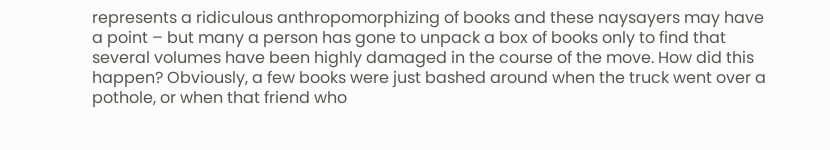represents a ridiculous anthropomorphizing of books and these naysayers may have a point – but many a person has gone to unpack a box of books only to find that several volumes have been highly damaged in the course of the move. How did this happen? Obviously, a few books were just bashed around when the truck went over a pothole, or when that friend who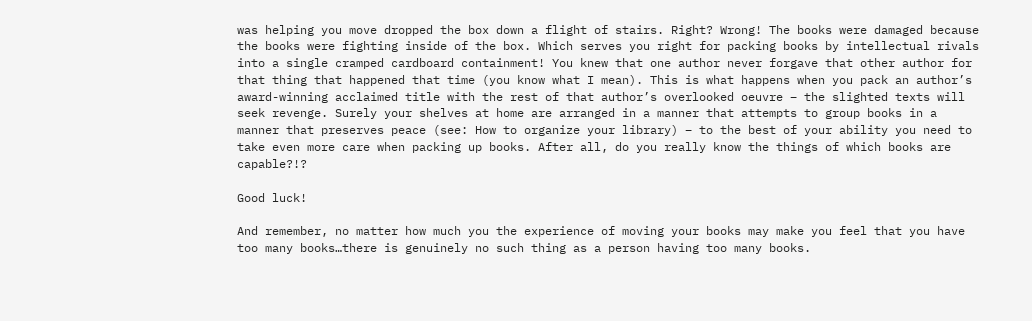was helping you move dropped the box down a flight of stairs. Right? Wrong! The books were damaged because the books were fighting inside of the box. Which serves you right for packing books by intellectual rivals into a single cramped cardboard containment! You knew that one author never forgave that other author for that thing that happened that time (you know what I mean). This is what happens when you pack an author’s award-winning acclaimed title with the rest of that author’s overlooked oeuvre – the slighted texts will seek revenge. Surely your shelves at home are arranged in a manner that attempts to group books in a manner that preserves peace (see: How to organize your library) – to the best of your ability you need to take even more care when packing up books. After all, do you really know the things of which books are capable?!?

Good luck!

And remember, no matter how much you the experience of moving your books may make you feel that you have too many books…there is genuinely no such thing as a person having too many books.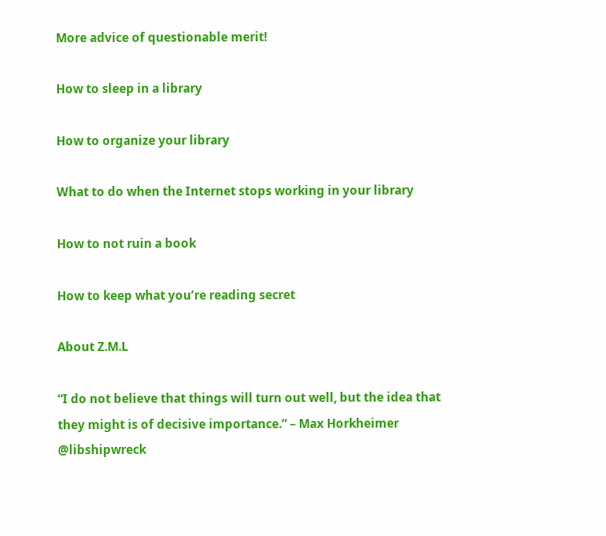More advice of questionable merit!

How to sleep in a library

How to organize your library

What to do when the Internet stops working in your library

How to not ruin a book

How to keep what you’re reading secret

About Z.M.L

“I do not believe that things will turn out well, but the idea that they might is of decisive importance.” – Max Horkheimer @libshipwreck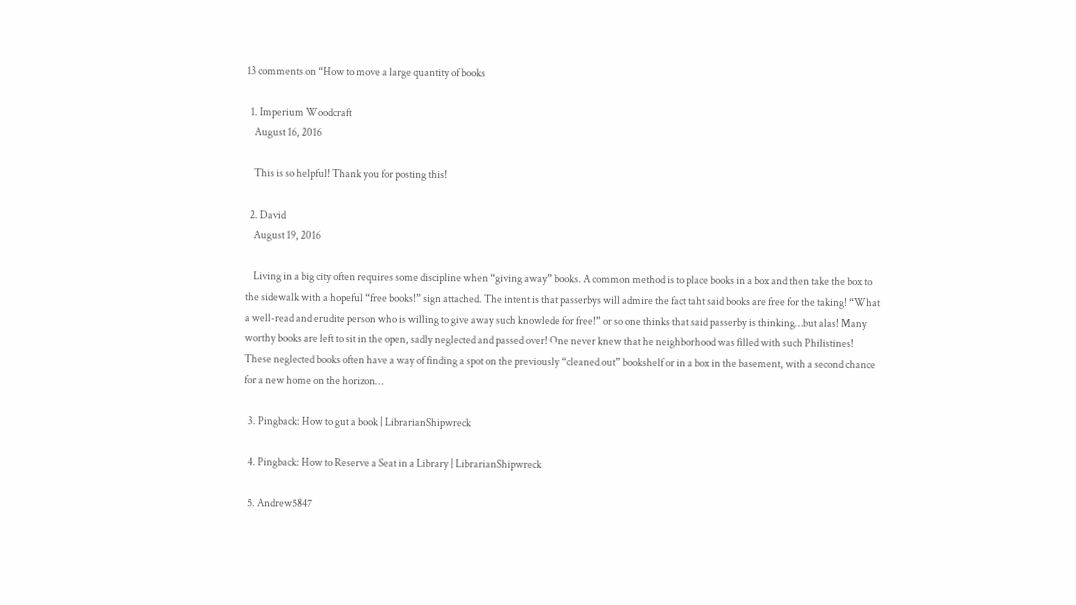13 comments on “How to move a large quantity of books

  1. Imperium Woodcraft
    August 16, 2016

    This is so helpful! Thank you for posting this!

  2. David
    August 19, 2016

    Living in a big city often requires some discipline when “giving away” books. A common method is to place books in a box and then take the box to the sidewalk with a hopeful “free books!” sign attached. The intent is that passerbys will admire the fact taht said books are free for the taking! “What a well-read and erudite person who is willing to give away such knowlede for free!” or so one thinks that said passerby is thinking…but alas! Many worthy books are left to sit in the open, sadly neglected and passed over! One never knew that he neighborhood was filled with such Philistines! These neglected books often have a way of finding a spot on the previously “cleaned out” bookshelf or in a box in the basement, with a second chance for a new home on the horizon…

  3. Pingback: How to gut a book | LibrarianShipwreck

  4. Pingback: How to Reserve a Seat in a Library | LibrarianShipwreck

  5. Andrew5847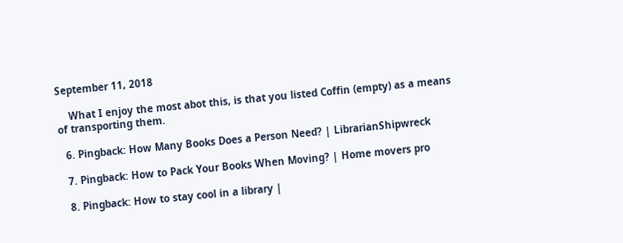September 11, 2018

    What I enjoy the most abot this, is that you listed Coffin (empty) as a means of transporting them.

  6. Pingback: How Many Books Does a Person Need? | LibrarianShipwreck

  7. Pingback: How to Pack Your Books When Moving? | Home movers pro

  8. Pingback: How to stay cool in a library |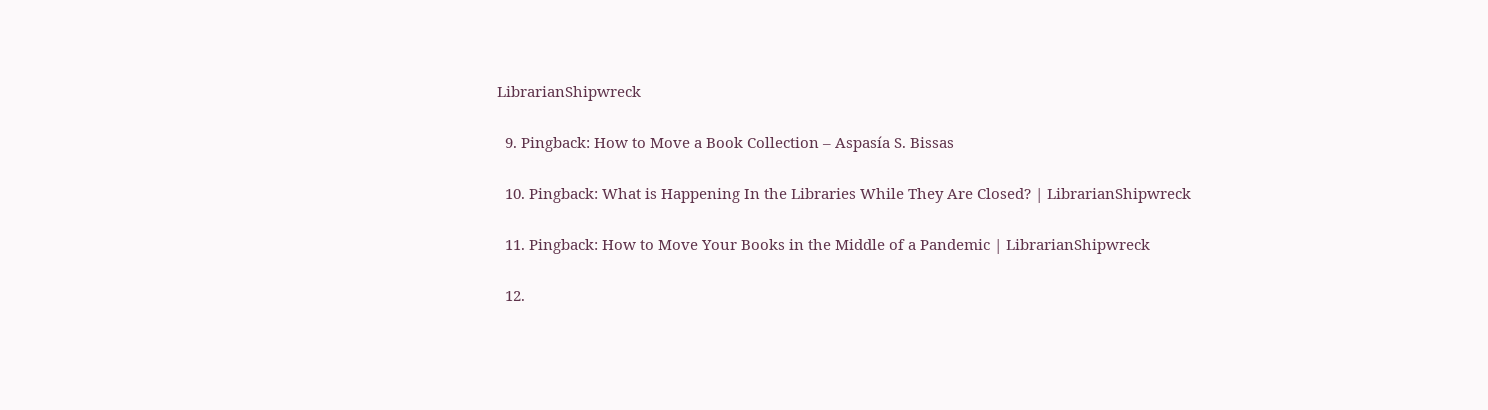LibrarianShipwreck

  9. Pingback: How to Move a Book Collection – Aspasía S. Bissas

  10. Pingback: What is Happening In the Libraries While They Are Closed? | LibrarianShipwreck

  11. Pingback: How to Move Your Books in the Middle of a Pandemic | LibrarianShipwreck

  12.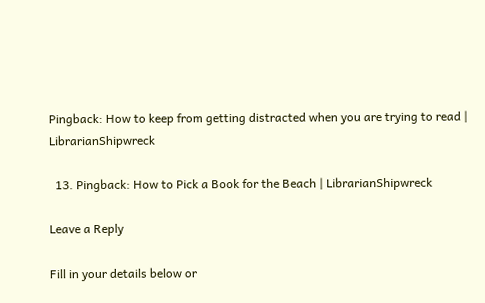Pingback: How to keep from getting distracted when you are trying to read | LibrarianShipwreck

  13. Pingback: How to Pick a Book for the Beach | LibrarianShipwreck

Leave a Reply

Fill in your details below or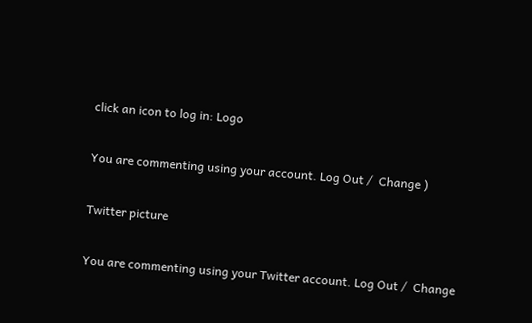click an icon to log in: Logo

You are commenting using your account. Log Out /  Change )

Twitter picture

You are commenting using your Twitter account. Log Out /  Change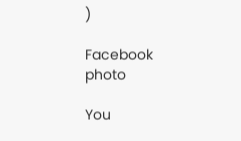)

Facebook photo

You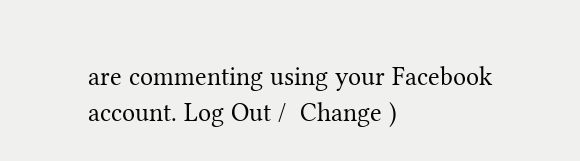are commenting using your Facebook account. Log Out /  Change )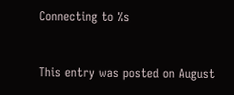Connecting to %s


This entry was posted on August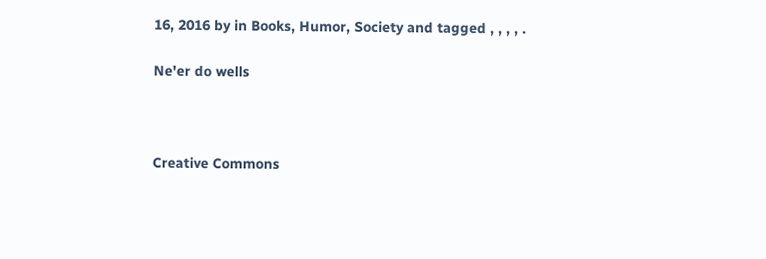16, 2016 by in Books, Humor, Society and tagged , , , , .

Ne'er do wells



Creative Commons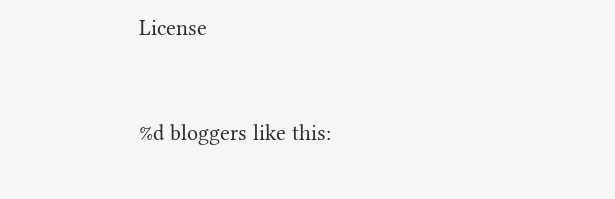License


%d bloggers like this: